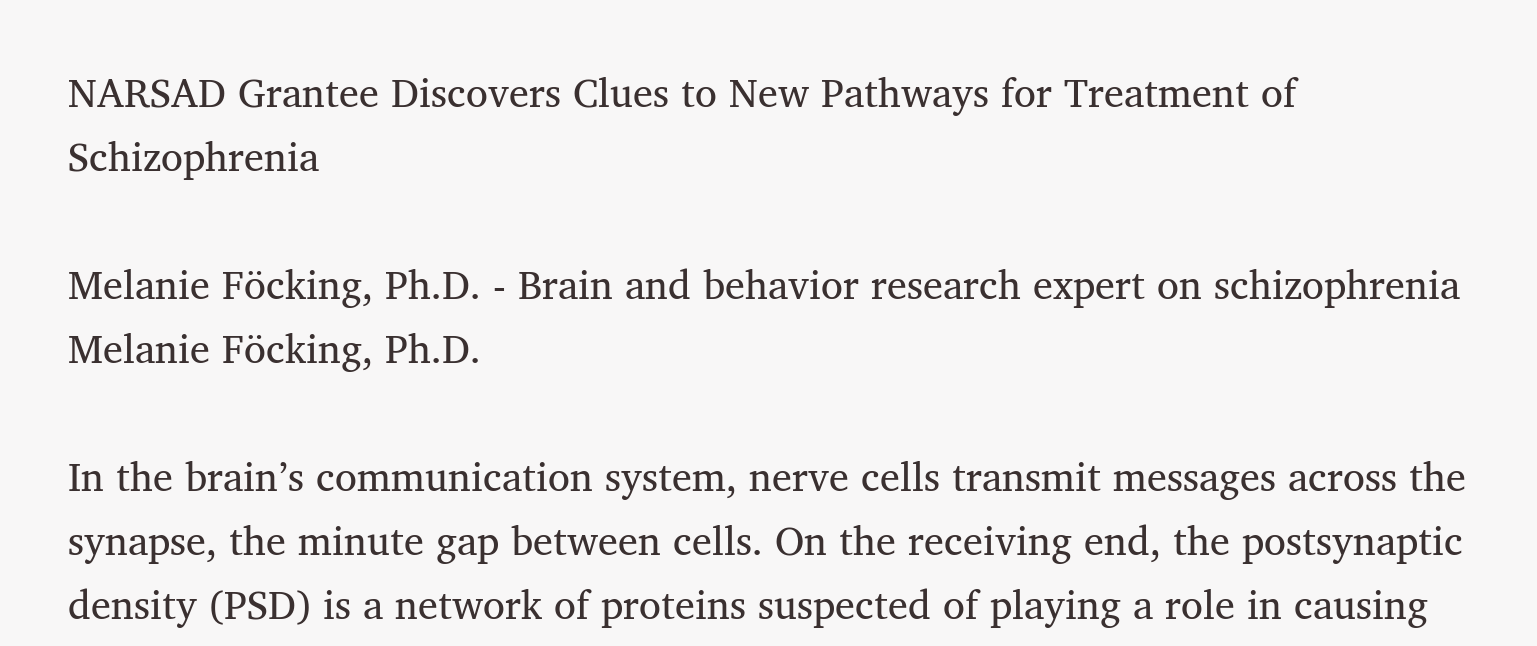NARSAD Grantee Discovers Clues to New Pathways for Treatment of Schizophrenia

Melanie Föcking, Ph.D. - Brain and behavior research expert on schizophrenia
Melanie Föcking, Ph.D.

In the brain’s communication system, nerve cells transmit messages across the synapse, the minute gap between cells. On the receiving end, the postsynaptic density (PSD) is a network of proteins suspected of playing a role in causing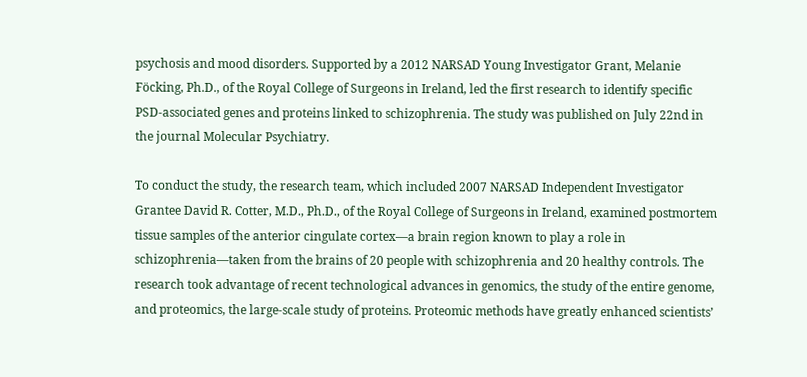psychosis and mood disorders. Supported by a 2012 NARSAD Young Investigator Grant, Melanie Föcking, Ph.D., of the Royal College of Surgeons in Ireland, led the first research to identify specific PSD-associated genes and proteins linked to schizophrenia. The study was published on July 22nd in the journal Molecular Psychiatry.

To conduct the study, the research team, which included 2007 NARSAD Independent Investigator Grantee David R. Cotter, M.D., Ph.D., of the Royal College of Surgeons in Ireland, examined postmortem tissue samples of the anterior cingulate cortex—a brain region known to play a role in schizophrenia—taken from the brains of 20 people with schizophrenia and 20 healthy controls. The research took advantage of recent technological advances in genomics, the study of the entire genome, and proteomics, the large-scale study of proteins. Proteomic methods have greatly enhanced scientists’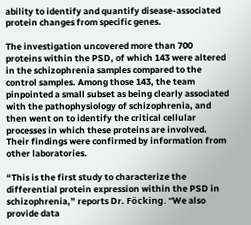ability to identify and quantify disease-associated protein changes from specific genes.

The investigation uncovered more than 700 proteins within the PSD, of which 143 were altered in the schizophrenia samples compared to the control samples. Among those 143, the team pinpointed a small subset as being clearly associated with the pathophysiology of schizophrenia, and then went on to identify the critical cellular processes in which these proteins are involved. Their findings were confirmed by information from other laboratories.

“This is the first study to characterize the differential protein expression within the PSD in schizophrenia,” reports Dr. Föcking. “We also provide data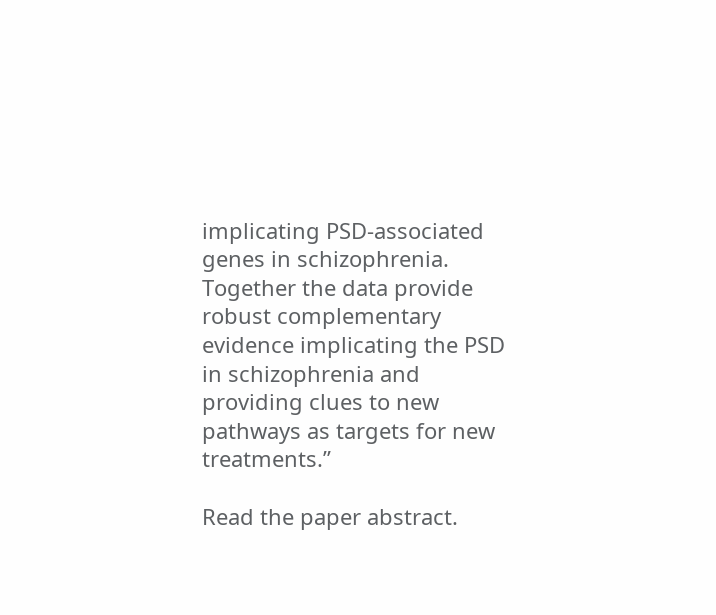implicating PSD-associated genes in schizophrenia. Together the data provide robust complementary evidence implicating the PSD in schizophrenia and providing clues to new pathways as targets for new treatments.”

Read the paper abstract.